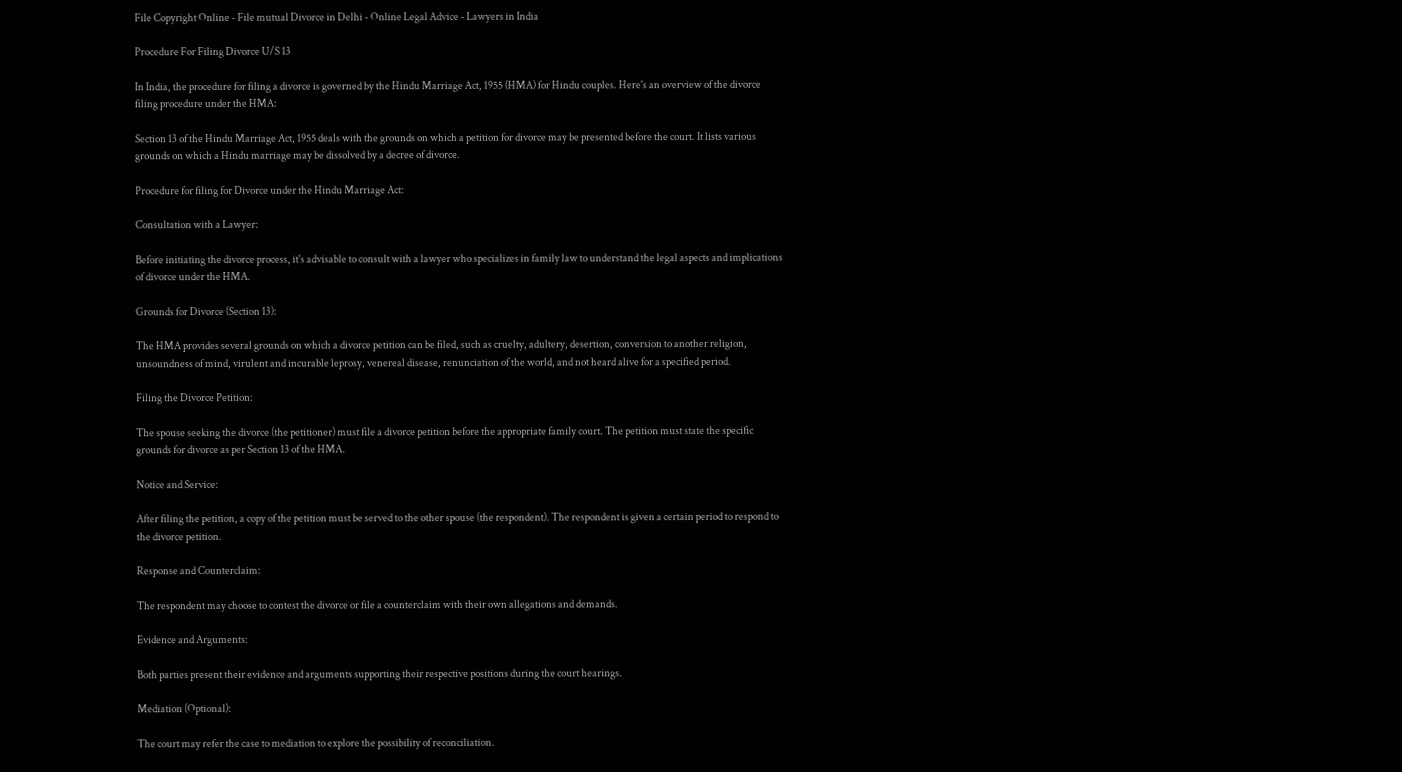File Copyright Online - File mutual Divorce in Delhi - Online Legal Advice - Lawyers in India

Procedure For Filing Divorce U/S 13

In India, the procedure for filing a divorce is governed by the Hindu Marriage Act, 1955 (HMA) for Hindu couples. Here's an overview of the divorce filing procedure under the HMA:

Section 13 of the Hindu Marriage Act, 1955 deals with the grounds on which a petition for divorce may be presented before the court. It lists various grounds on which a Hindu marriage may be dissolved by a decree of divorce.

Procedure for filing for Divorce under the Hindu Marriage Act:

Consultation with a Lawyer:

Before initiating the divorce process, it's advisable to consult with a lawyer who specializes in family law to understand the legal aspects and implications of divorce under the HMA.

Grounds for Divorce (Section 13):

The HMA provides several grounds on which a divorce petition can be filed, such as cruelty, adultery, desertion, conversion to another religion, unsoundness of mind, virulent and incurable leprosy, venereal disease, renunciation of the world, and not heard alive for a specified period.

Filing the Divorce Petition:

The spouse seeking the divorce (the petitioner) must file a divorce petition before the appropriate family court. The petition must state the specific grounds for divorce as per Section 13 of the HMA.

Notice and Service:

After filing the petition, a copy of the petition must be served to the other spouse (the respondent). The respondent is given a certain period to respond to the divorce petition.

Response and Counterclaim:

The respondent may choose to contest the divorce or file a counterclaim with their own allegations and demands.

Evidence and Arguments:

Both parties present their evidence and arguments supporting their respective positions during the court hearings.

Mediation (Optional):

The court may refer the case to mediation to explore the possibility of reconciliation.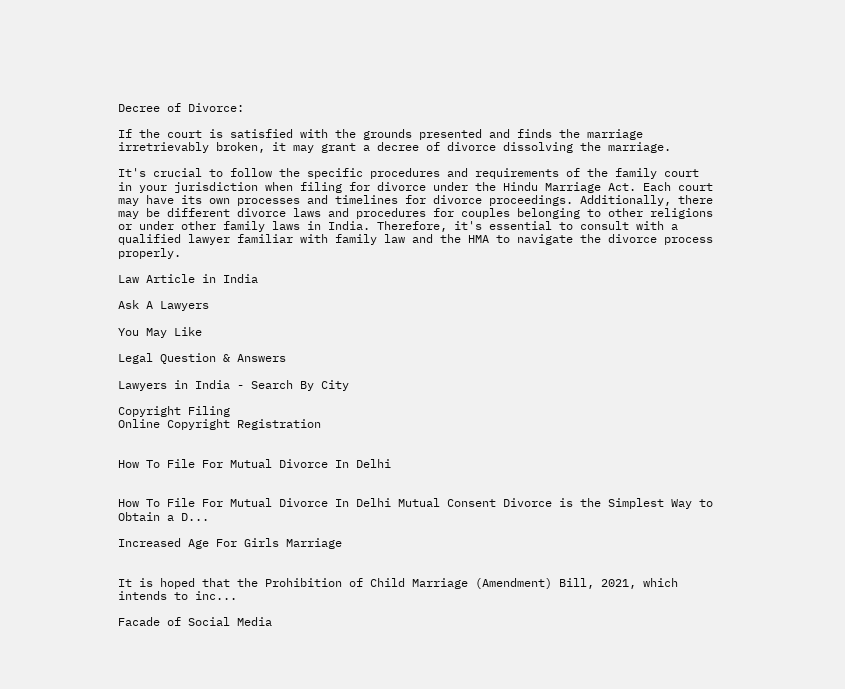Decree of Divorce:

If the court is satisfied with the grounds presented and finds the marriage irretrievably broken, it may grant a decree of divorce dissolving the marriage.

It's crucial to follow the specific procedures and requirements of the family court in your jurisdiction when filing for divorce under the Hindu Marriage Act. Each court may have its own processes and timelines for divorce proceedings. Additionally, there may be different divorce laws and procedures for couples belonging to other religions or under other family laws in India. Therefore, it's essential to consult with a qualified lawyer familiar with family law and the HMA to navigate the divorce process properly.

Law Article in India

Ask A Lawyers

You May Like

Legal Question & Answers

Lawyers in India - Search By City

Copyright Filing
Online Copyright Registration


How To File For Mutual Divorce In Delhi


How To File For Mutual Divorce In Delhi Mutual Consent Divorce is the Simplest Way to Obtain a D...

Increased Age For Girls Marriage


It is hoped that the Prohibition of Child Marriage (Amendment) Bill, 2021, which intends to inc...

Facade of Social Media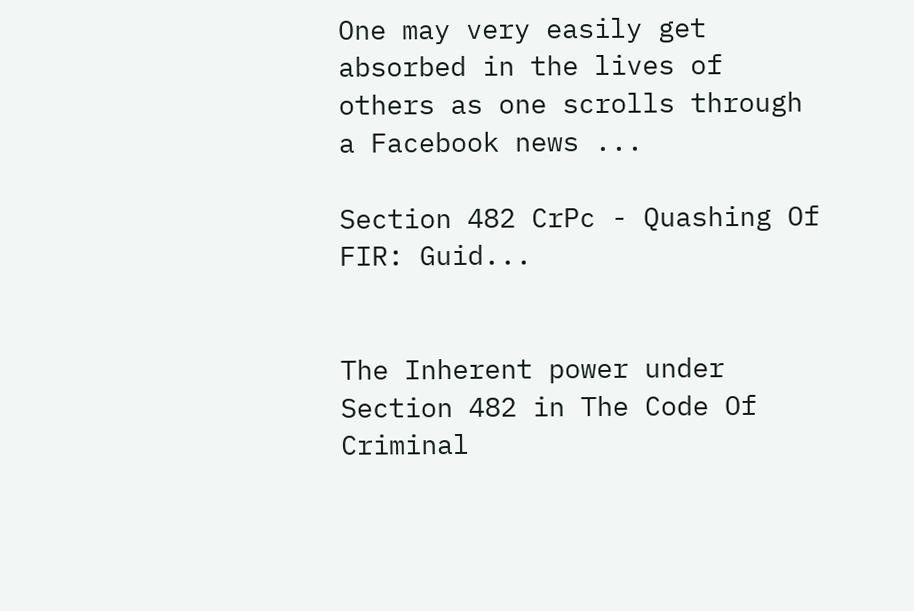One may very easily get absorbed in the lives of others as one scrolls through a Facebook news ...

Section 482 CrPc - Quashing Of FIR: Guid...


The Inherent power under Section 482 in The Code Of Criminal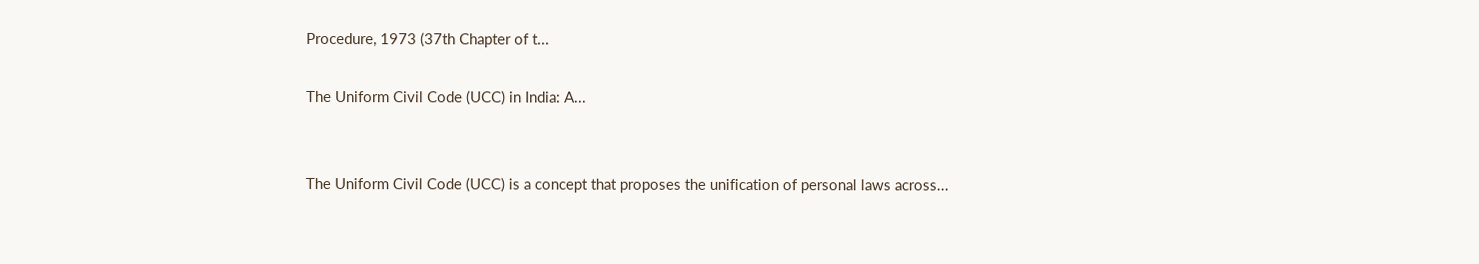Procedure, 1973 (37th Chapter of t...

The Uniform Civil Code (UCC) in India: A...


The Uniform Civil Code (UCC) is a concept that proposes the unification of personal laws across...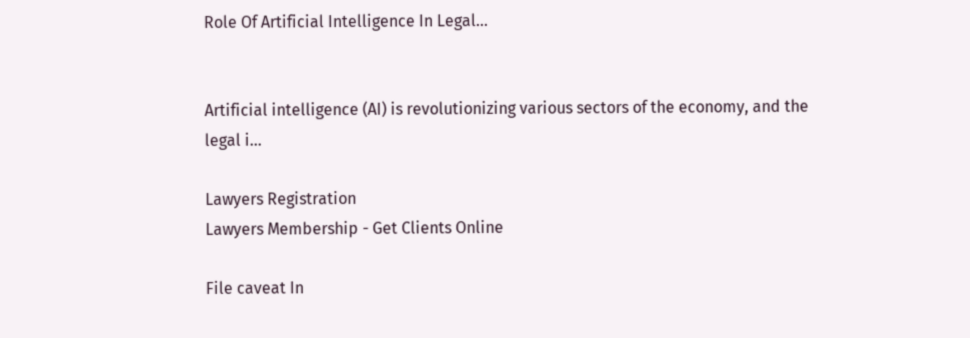Role Of Artificial Intelligence In Legal...


Artificial intelligence (AI) is revolutionizing various sectors of the economy, and the legal i...

Lawyers Registration
Lawyers Membership - Get Clients Online

File caveat In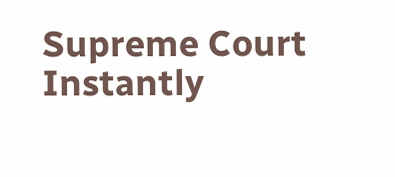Supreme Court Instantly